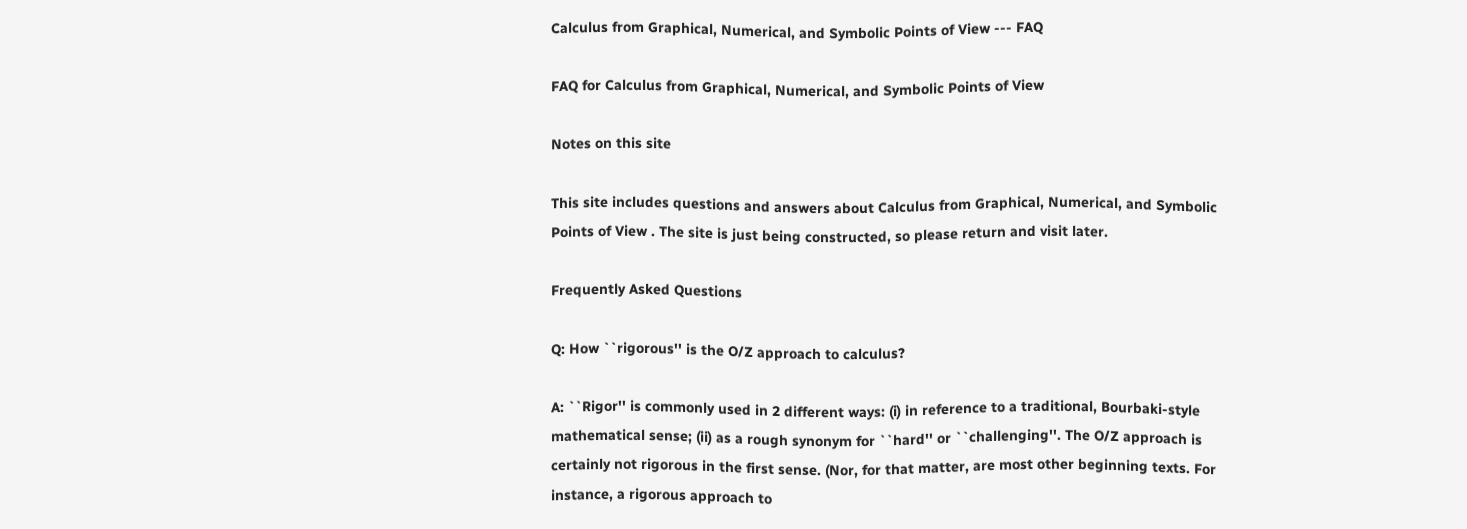Calculus from Graphical, Numerical, and Symbolic Points of View --- FAQ

FAQ for Calculus from Graphical, Numerical, and Symbolic Points of View

Notes on this site

This site includes questions and answers about Calculus from Graphical, Numerical, and Symbolic Points of View . The site is just being constructed, so please return and visit later.

Frequently Asked Questions

Q: How ``rigorous'' is the O/Z approach to calculus?

A: ``Rigor'' is commonly used in 2 different ways: (i) in reference to a traditional, Bourbaki-style mathematical sense; (ii) as a rough synonym for ``hard'' or ``challenging''. The O/Z approach is certainly not rigorous in the first sense. (Nor, for that matter, are most other beginning texts. For instance, a rigorous approach to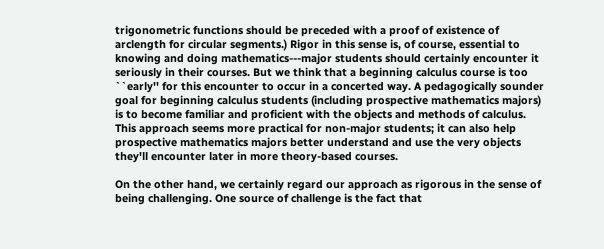trigonometric functions should be preceded with a proof of existence of arclength for circular segments.) Rigor in this sense is, of course, essential to knowing and doing mathematics---major students should certainly encounter it seriously in their courses. But we think that a beginning calculus course is too ``early'' for this encounter to occur in a concerted way. A pedagogically sounder goal for beginning calculus students (including prospective mathematics majors) is to become familiar and proficient with the objects and methods of calculus. This approach seems more practical for non-major students; it can also help prospective mathematics majors better understand and use the very objects they'll encounter later in more theory-based courses.

On the other hand, we certainly regard our approach as rigorous in the sense of being challenging. One source of challenge is the fact that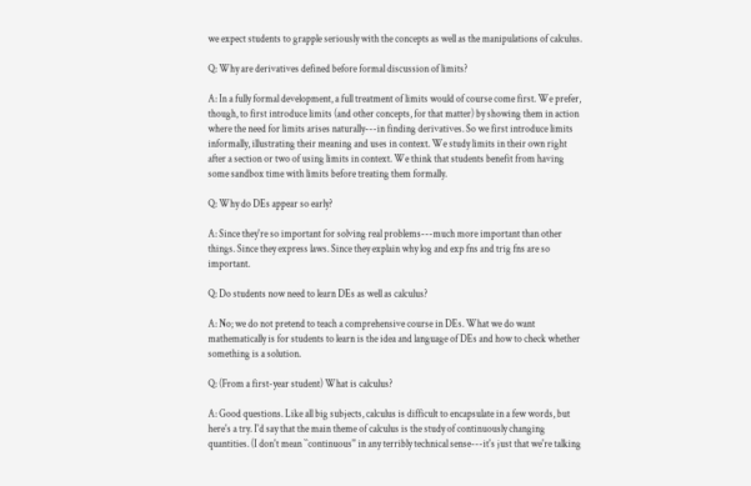we expect students to grapple seriously with the concepts as well as the manipulations of calculus.

Q: Why are derivatives defined before formal discussion of limits?

A: In a fully formal development, a full treatment of limits would of course come first. We prefer, though, to first introduce limits (and other concepts, for that matter) by showing them in action where the need for limits arises naturally---in finding derivatives. So we first introduce limits informally, illustrating their meaning and uses in context. We study limits in their own right after a section or two of using limits in context. We think that students benefit from having some sandbox time with limits before treating them formally.

Q: Why do DEs appear so early?

A: Since they're so important for solving real problems---much more important than other things. Since they express laws. Since they explain why log and exp fns and trig fns are so important.

Q: Do students now need to learn DEs as well as calculus?

A: No; we do not pretend to teach a comprehensive course in DEs. What we do want mathematically is for students to learn is the idea and language of DEs and how to check whether something is a solution.

Q: (From a first-year student) What is calculus?

A: Good questions. Like all big subjects, calculus is difficult to encapsulate in a few words, but here's a try. I'd say that the main theme of calculus is the study of continuously changing quantities. (I don't mean ``continuous'' in any terribly technical sense---it's just that we're talking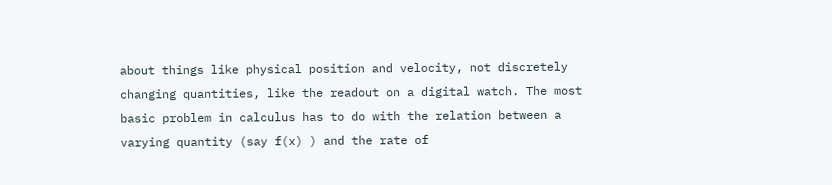about things like physical position and velocity, not discretely changing quantities, like the readout on a digital watch. The most basic problem in calculus has to do with the relation between a varying quantity (say f(x) ) and the rate of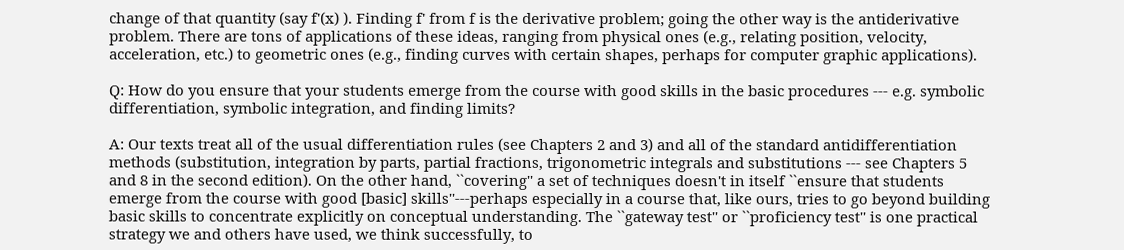change of that quantity (say f'(x) ). Finding f' from f is the derivative problem; going the other way is the antiderivative problem. There are tons of applications of these ideas, ranging from physical ones (e.g., relating position, velocity, acceleration, etc.) to geometric ones (e.g., finding curves with certain shapes, perhaps for computer graphic applications).

Q: How do you ensure that your students emerge from the course with good skills in the basic procedures --- e.g. symbolic differentiation, symbolic integration, and finding limits?

A: Our texts treat all of the usual differentiation rules (see Chapters 2 and 3) and all of the standard antidifferentiation methods (substitution, integration by parts, partial fractions, trigonometric integrals and substitutions --- see Chapters 5 and 8 in the second edition). On the other hand, ``covering'' a set of techniques doesn't in itself ``ensure that students emerge from the course with good [basic] skills''---perhaps especially in a course that, like ours, tries to go beyond building basic skills to concentrate explicitly on conceptual understanding. The ``gateway test'' or ``proficiency test'' is one practical strategy we and others have used, we think successfully, to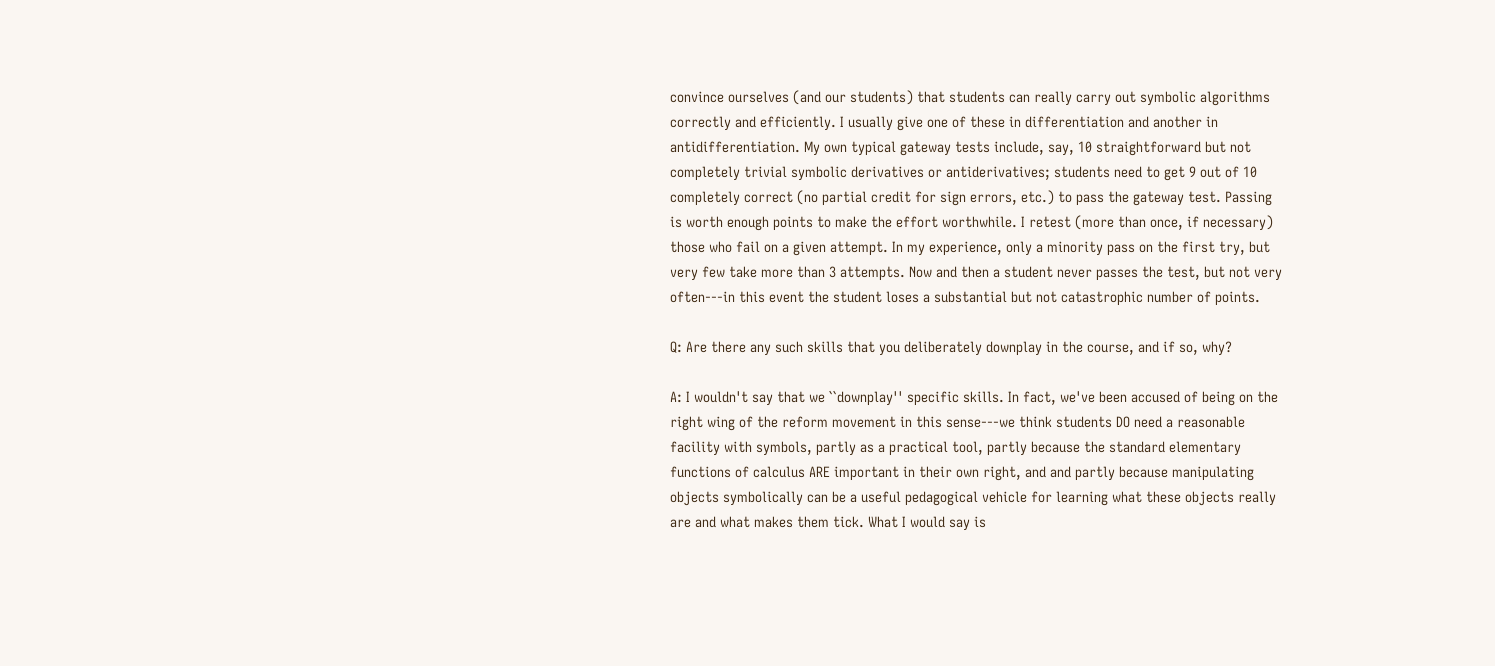convince ourselves (and our students) that students can really carry out symbolic algorithms correctly and efficiently. I usually give one of these in differentiation and another in antidifferentiation. My own typical gateway tests include, say, 10 straightforward but not completely trivial symbolic derivatives or antiderivatives; students need to get 9 out of 10 completely correct (no partial credit for sign errors, etc.) to pass the gateway test. Passing is worth enough points to make the effort worthwhile. I retest (more than once, if necessary) those who fail on a given attempt. In my experience, only a minority pass on the first try, but very few take more than 3 attempts. Now and then a student never passes the test, but not very often---in this event the student loses a substantial but not catastrophic number of points.

Q: Are there any such skills that you deliberately downplay in the course, and if so, why?

A: I wouldn't say that we ``downplay'' specific skills. In fact, we've been accused of being on the right wing of the reform movement in this sense---we think students DO need a reasonable facility with symbols, partly as a practical tool, partly because the standard elementary functions of calculus ARE important in their own right, and and partly because manipulating objects symbolically can be a useful pedagogical vehicle for learning what these objects really are and what makes them tick. What I would say is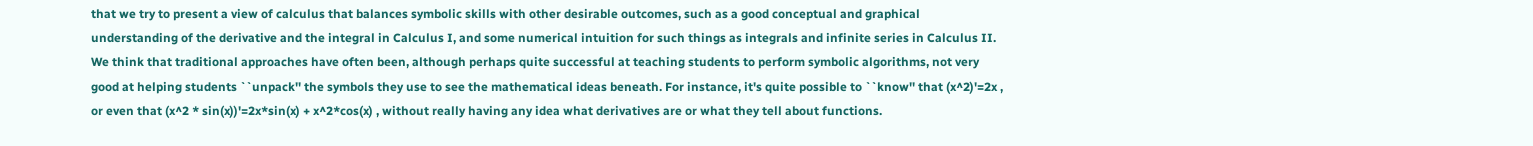that we try to present a view of calculus that balances symbolic skills with other desirable outcomes, such as a good conceptual and graphical understanding of the derivative and the integral in Calculus I, and some numerical intuition for such things as integrals and infinite series in Calculus II. We think that traditional approaches have often been, although perhaps quite successful at teaching students to perform symbolic algorithms, not very good at helping students ``unpack'' the symbols they use to see the mathematical ideas beneath. For instance, it's quite possible to ``know'' that (x^2)'=2x , or even that (x^2 * sin(x))'=2x*sin(x) + x^2*cos(x) , without really having any idea what derivatives are or what they tell about functions.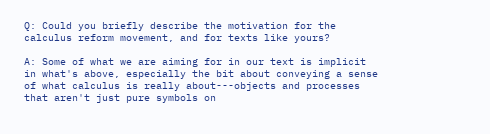Q: Could you briefly describe the motivation for the calculus reform movement, and for texts like yours?

A: Some of what we are aiming for in our text is implicit in what's above, especially the bit about conveying a sense of what calculus is really about---objects and processes that aren't just pure symbols on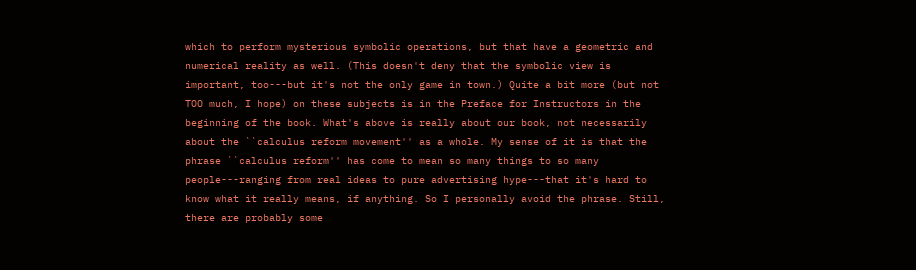which to perform mysterious symbolic operations, but that have a geometric and numerical reality as well. (This doesn't deny that the symbolic view is important, too---but it's not the only game in town.) Quite a bit more (but not TOO much, I hope) on these subjects is in the Preface for Instructors in the beginning of the book. What's above is really about our book, not necessarily about the ``calculus reform movement'' as a whole. My sense of it is that the phrase ``calculus reform'' has come to mean so many things to so many people---ranging from real ideas to pure advertising hype---that it's hard to know what it really means, if anything. So I personally avoid the phrase. Still, there are probably some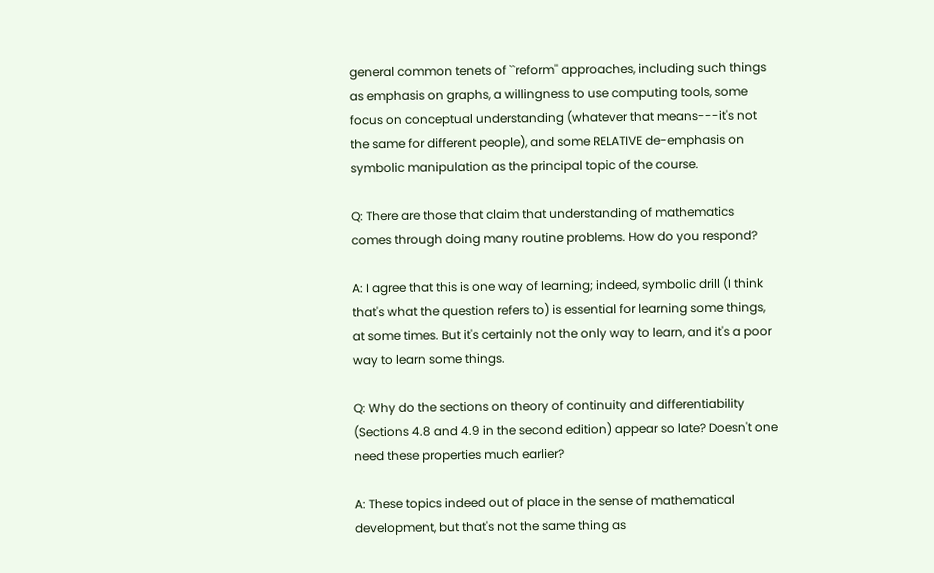general common tenets of ``reform'' approaches, including such things as emphasis on graphs, a willingness to use computing tools, some focus on conceptual understanding (whatever that means---it's not the same for different people), and some RELATIVE de-emphasis on symbolic manipulation as the principal topic of the course.

Q: There are those that claim that understanding of mathematics comes through doing many routine problems. How do you respond?

A: I agree that this is one way of learning; indeed, symbolic drill (I think that's what the question refers to) is essential for learning some things, at some times. But it's certainly not the only way to learn, and it's a poor way to learn some things.

Q: Why do the sections on theory of continuity and differentiability (Sections 4.8 and 4.9 in the second edition) appear so late? Doesn't one need these properties much earlier?

A: These topics indeed out of place in the sense of mathematical development, but that's not the same thing as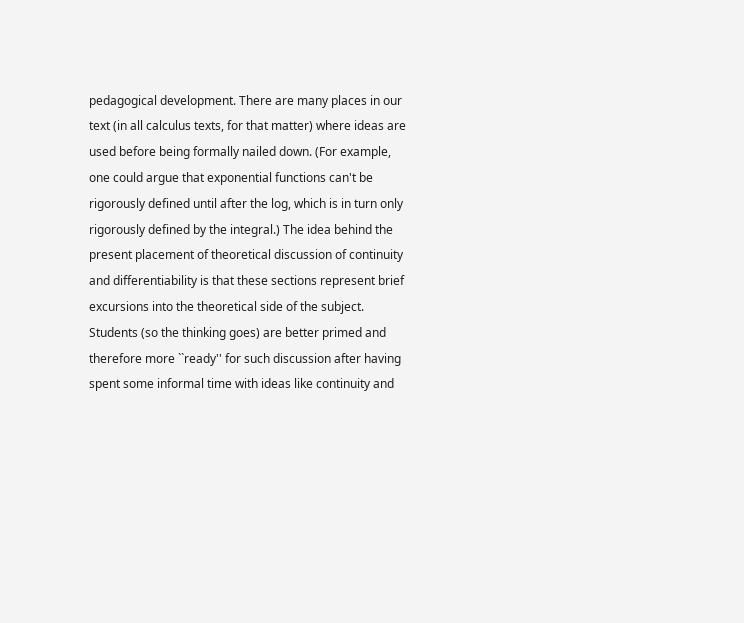pedagogical development. There are many places in our text (in all calculus texts, for that matter) where ideas are used before being formally nailed down. (For example, one could argue that exponential functions can't be rigorously defined until after the log, which is in turn only rigorously defined by the integral.) The idea behind the present placement of theoretical discussion of continuity and differentiability is that these sections represent brief excursions into the theoretical side of the subject. Students (so the thinking goes) are better primed and therefore more ``ready'' for such discussion after having spent some informal time with ideas like continuity and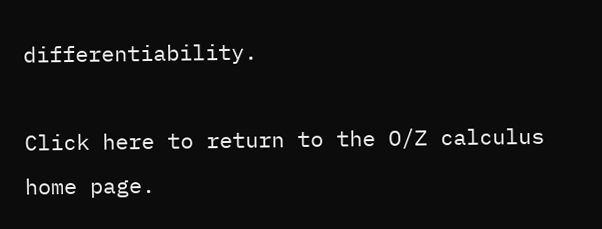differentiability.

Click here to return to the O/Z calculus home page.